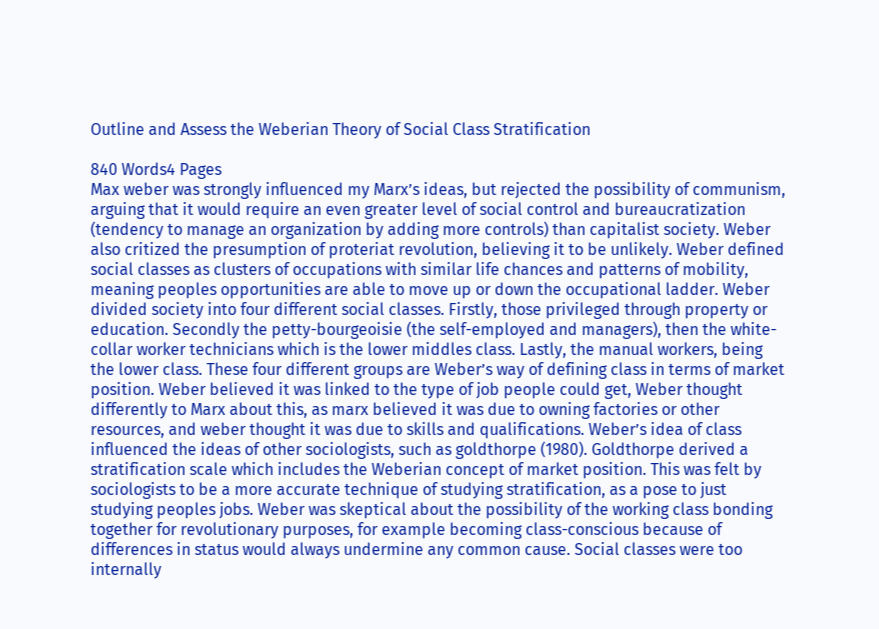Outline and Assess the Weberian Theory of Social Class Stratification

840 Words4 Pages
Max weber was strongly influenced my Marx’s ideas, but rejected the possibility of communism, arguing that it would require an even greater level of social control and bureaucratization (tendency to manage an organization by adding more controls) than capitalist society. Weber also critized the presumption of proteriat revolution, believing it to be unlikely. Weber defined social classes as clusters of occupations with similar life chances and patterns of mobility, meaning peoples opportunities are able to move up or down the occupational ladder. Weber divided society into four different social classes. Firstly, those privileged through property or education. Secondly the petty-bourgeoisie (the self-employed and managers), then the white-collar worker technicians which is the lower middles class. Lastly, the manual workers, being the lower class. These four different groups are Weber’s way of defining class in terms of market position. Weber believed it was linked to the type of job people could get, Weber thought differently to Marx about this, as marx believed it was due to owning factories or other resources, and weber thought it was due to skills and qualifications. Weber’s idea of class influenced the ideas of other sociologists, such as goldthorpe (1980). Goldthorpe derived a stratification scale which includes the Weberian concept of market position. This was felt by sociologists to be a more accurate technique of studying stratification, as a pose to just studying peoples jobs. Weber was skeptical about the possibility of the working class bonding together for revolutionary purposes, for example becoming class-conscious because of differences in status would always undermine any common cause. Social classes were too internally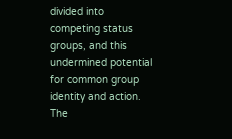divided into competing status groups, and this undermined potential for common group identity and action. The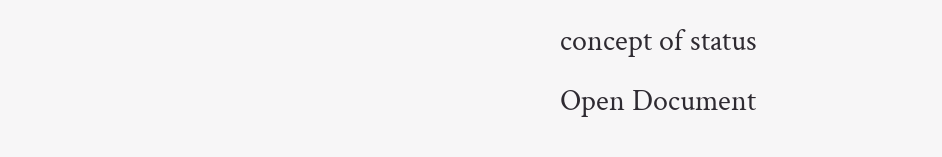concept of status
Open Document